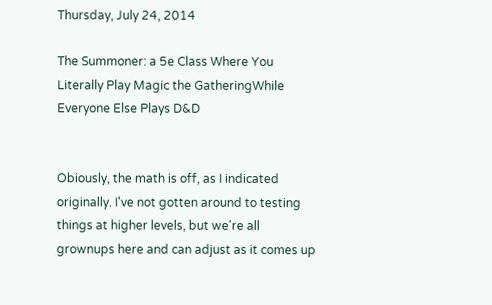Thursday, July 24, 2014

The Summoner: a 5e Class Where You Literally Play Magic the GatheringWhile Everyone Else Plays D&D


Obiously, the math is off, as I indicated originally. I've not gotten around to testing things at higher levels, but we're all grownups here and can adjust as it comes up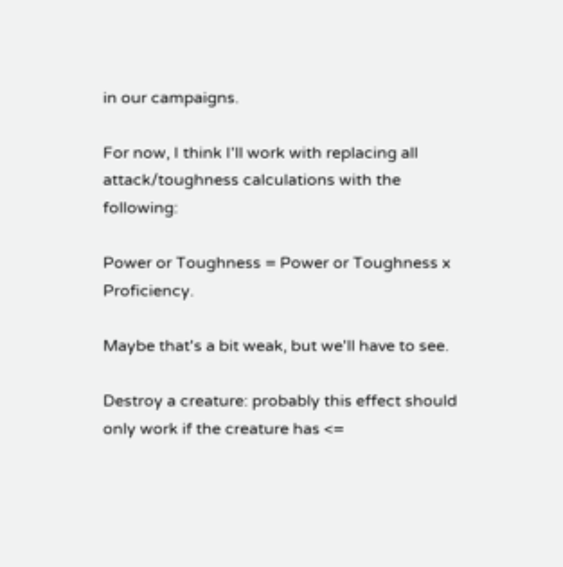in our campaigns.

For now, I think I'll work with replacing all attack/toughness calculations with the following:

Power or Toughness = Power or Toughness x Proficiency.

Maybe that's a bit weak, but we'll have to see.

Destroy a creature: probably this effect should only work if the creature has <=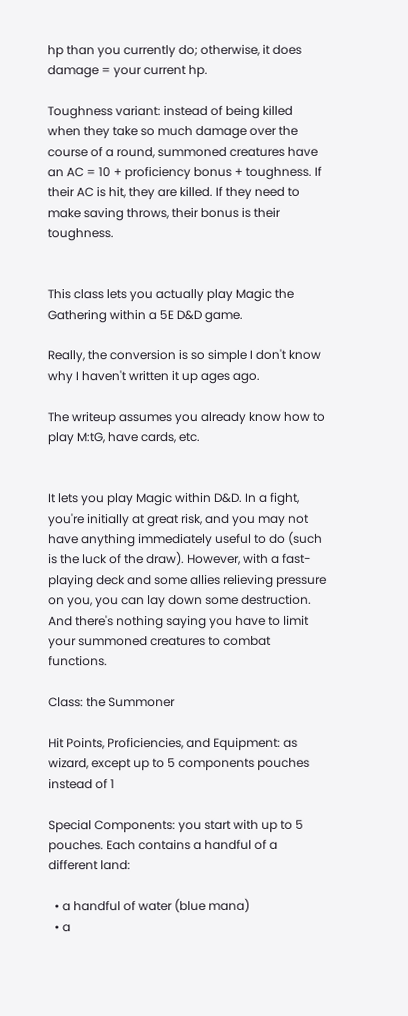hp than you currently do; otherwise, it does damage = your current hp.

Toughness variant: instead of being killed when they take so much damage over the course of a round, summoned creatures have an AC = 10 + proficiency bonus + toughness. If their AC is hit, they are killed. If they need to make saving throws, their bonus is their toughness.


This class lets you actually play Magic the Gathering within a 5E D&D game.

Really, the conversion is so simple I don't know why I haven't written it up ages ago.

The writeup assumes you already know how to play M:tG, have cards, etc.


It lets you play Magic within D&D. In a fight, you're initially at great risk, and you may not have anything immediately useful to do (such is the luck of the draw). However, with a fast-playing deck and some allies relieving pressure on you, you can lay down some destruction. And there's nothing saying you have to limit your summoned creatures to combat functions.

Class: the Summoner

Hit Points, Proficiencies, and Equipment: as wizard, except up to 5 components pouches instead of 1

Special Components: you start with up to 5 pouches. Each contains a handful of a different land:

  • a handful of water (blue mana)
  • a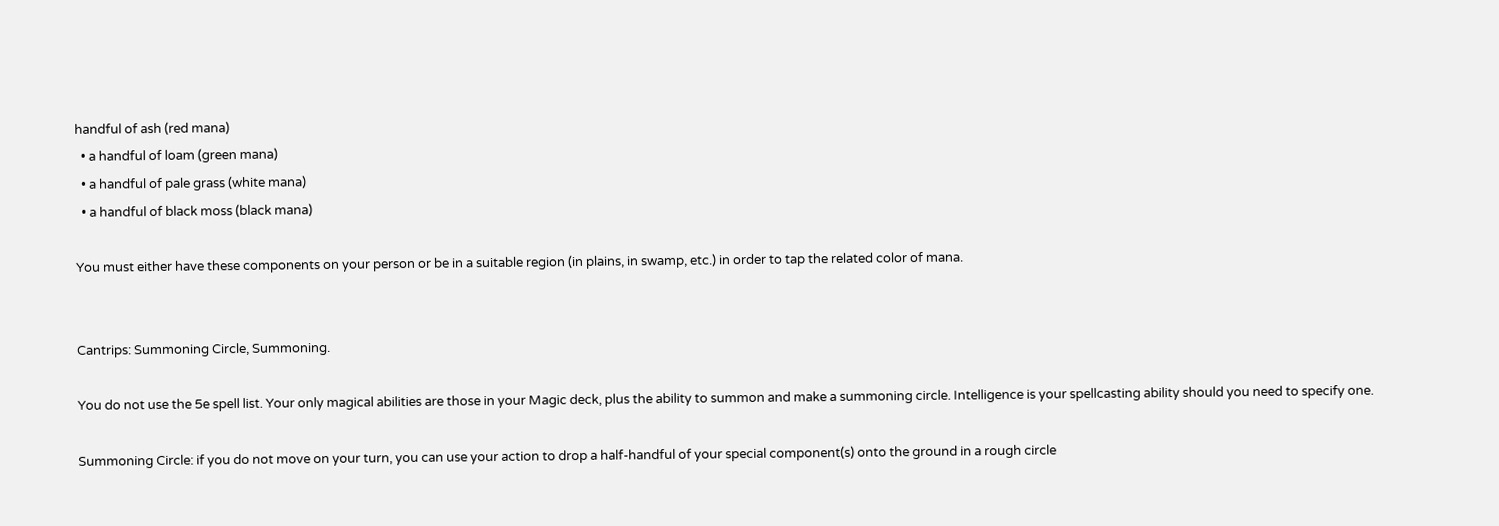handful of ash (red mana)
  • a handful of loam (green mana)
  • a handful of pale grass (white mana)
  • a handful of black moss (black mana)

You must either have these components on your person or be in a suitable region (in plains, in swamp, etc.) in order to tap the related color of mana.


Cantrips: Summoning Circle, Summoning.

You do not use the 5e spell list. Your only magical abilities are those in your Magic deck, plus the ability to summon and make a summoning circle. Intelligence is your spellcasting ability should you need to specify one.

Summoning Circle: if you do not move on your turn, you can use your action to drop a half-handful of your special component(s) onto the ground in a rough circle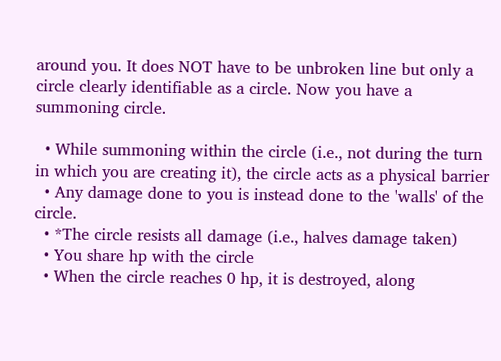around you. It does NOT have to be unbroken line but only a circle clearly identifiable as a circle. Now you have a summoning circle.

  • While summoning within the circle (i.e., not during the turn in which you are creating it), the circle acts as a physical barrier
  • Any damage done to you is instead done to the 'walls' of the circle.
  • *The circle resists all damage (i.e., halves damage taken)
  • You share hp with the circle
  • When the circle reaches 0 hp, it is destroyed, along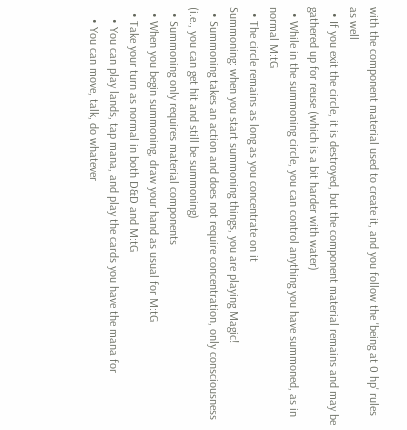with the component material used to create it, and you follow the 'being at 0 hp' rules as well
  • If you exit the circle, it is destroyed, but the component material remains and may be gathered up for reuse (which is a bit harder with water)
  • While in the summoning circle, you can control anything you have summoned, as in normal M:tG
  • The circle remains as long as you concentrate on it
Summoning: when you start summoning things, you are playing Magic!
  • Summoning takes an action and does not require concentration, only consciousness (i.e., you can get hit and still be summoning)
  • Summoning only requires material components
  • When you begin summoning, draw your hand as usual for M:tG
  • Take your turn as normal in both D&D and M:tG
    • You can play lands, tap mana, and play the cards you have the mana for
    • You can move, talk, do whatever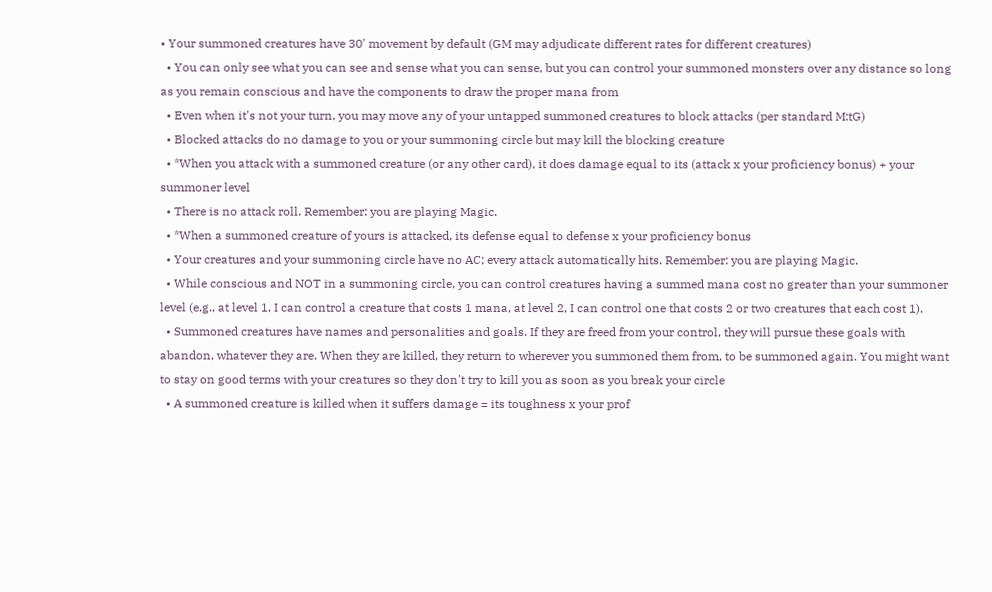• Your summoned creatures have 30' movement by default (GM may adjudicate different rates for different creatures)
  • You can only see what you can see and sense what you can sense, but you can control your summoned monsters over any distance so long as you remain conscious and have the components to draw the proper mana from
  • Even when it's not your turn, you may move any of your untapped summoned creatures to block attacks (per standard M:tG)
  • Blocked attacks do no damage to you or your summoning circle but may kill the blocking creature
  • *When you attack with a summoned creature (or any other card), it does damage equal to its (attack x your proficiency bonus) + your summoner level
  • There is no attack roll. Remember: you are playing Magic.
  • *When a summoned creature of yours is attacked, its defense equal to defense x your proficiency bonus
  • Your creatures and your summoning circle have no AC; every attack automatically hits. Remember: you are playing Magic.
  • While conscious and NOT in a summoning circle, you can control creatures having a summed mana cost no greater than your summoner level (e.g., at level 1, I can control a creature that costs 1 mana, at level 2, I can control one that costs 2 or two creatures that each cost 1).
  • Summoned creatures have names and personalities and goals. If they are freed from your control, they will pursue these goals with abandon, whatever they are. When they are killed, they return to wherever you summoned them from, to be summoned again. You might want to stay on good terms with your creatures so they don't try to kill you as soon as you break your circle
  • A summoned creature is killed when it suffers damage = its toughness x your prof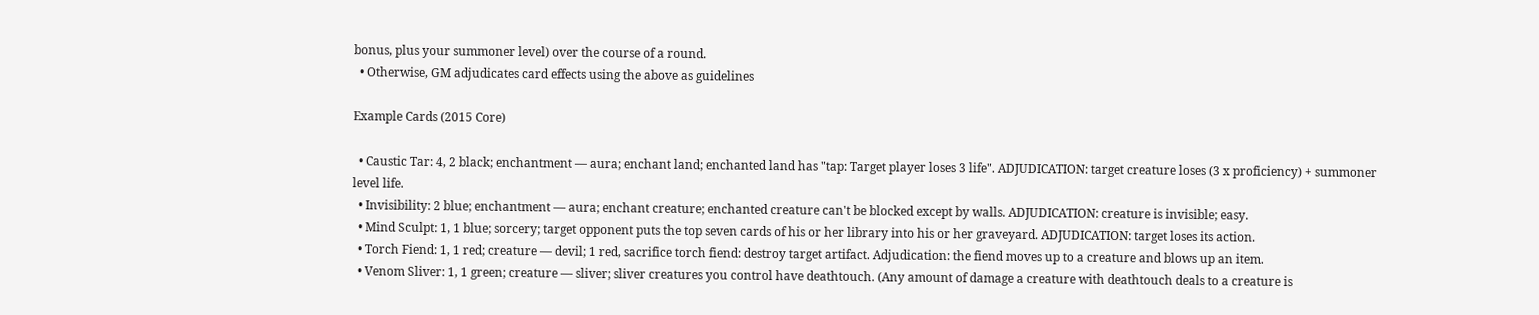bonus, plus your summoner level) over the course of a round.
  • Otherwise, GM adjudicates card effects using the above as guidelines

Example Cards (2015 Core)

  • Caustic Tar: 4, 2 black; enchantment — aura; enchant land; enchanted land has "tap: Target player loses 3 life". ADJUDICATION: target creature loses (3 x proficiency) + summoner level life.
  • Invisibility: 2 blue; enchantment — aura; enchant creature; enchanted creature can't be blocked except by walls. ADJUDICATION: creature is invisible; easy.
  • Mind Sculpt: 1, 1 blue; sorcery; target opponent puts the top seven cards of his or her library into his or her graveyard. ADJUDICATION: target loses its action.
  • Torch Fiend: 1, 1 red; creature — devil; 1 red, sacrifice torch fiend: destroy target artifact. Adjudication: the fiend moves up to a creature and blows up an item.
  • Venom Sliver: 1, 1 green; creature — sliver; sliver creatures you control have deathtouch. (Any amount of damage a creature with deathtouch deals to a creature is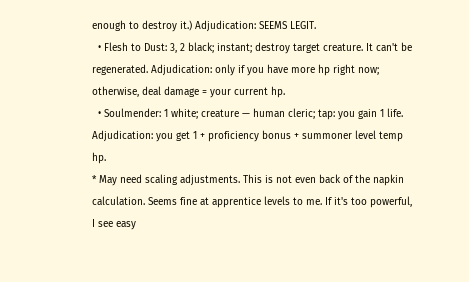enough to destroy it.) Adjudication: SEEMS LEGIT.
  • Flesh to Dust: 3, 2 black; instant; destroy target creature. It can't be regenerated. Adjudication: only if you have more hp right now; otherwise, deal damage = your current hp.
  • Soulmender: 1 white; creature — human cleric; tap: you gain 1 life. Adjudication: you get 1 + proficiency bonus + summoner level temp hp.
* May need scaling adjustments. This is not even back of the napkin calculation. Seems fine at apprentice levels to me. If it's too powerful, I see easy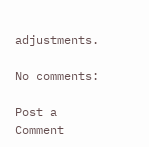adjustments.

No comments:

Post a Comment